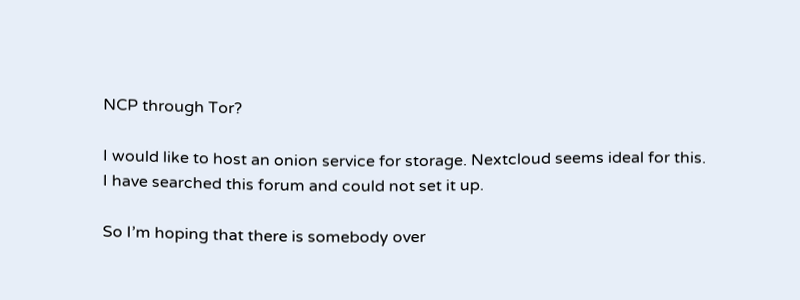NCP through Tor?

I would like to host an onion service for storage. Nextcloud seems ideal for this.
I have searched this forum and could not set it up.

So I’m hoping that there is somebody over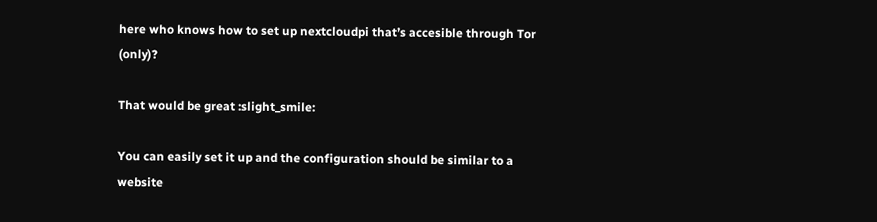here who knows how to set up nextcloudpi that’s accesible through Tor (only)?

That would be great :slight_smile:

You can easily set it up and the configuration should be similar to a website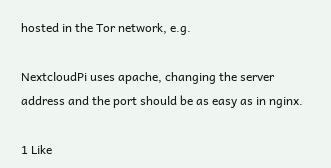hosted in the Tor network, e.g.

NextcloudPi uses apache, changing the server address and the port should be as easy as in nginx.

1 Like